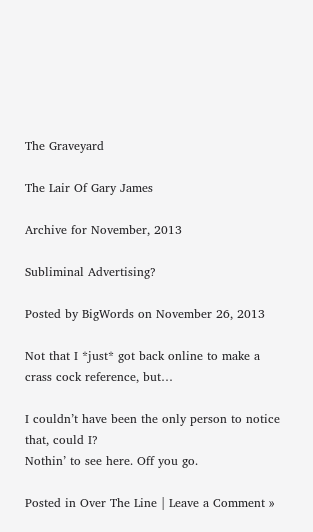The Graveyard

The Lair Of Gary James

Archive for November, 2013

Subliminal Advertising?

Posted by BigWords on November 26, 2013

Not that I *just* got back online to make a crass cock reference, but…

I couldn’t have been the only person to notice that, could I?
Nothin’ to see here. Off you go.

Posted in Over The Line | Leave a Comment »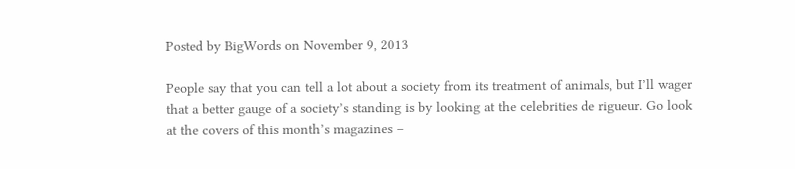Posted by BigWords on November 9, 2013

People say that you can tell a lot about a society from its treatment of animals, but I’ll wager that a better gauge of a society’s standing is by looking at the celebrities de rigueur. Go look at the covers of this month’s magazines –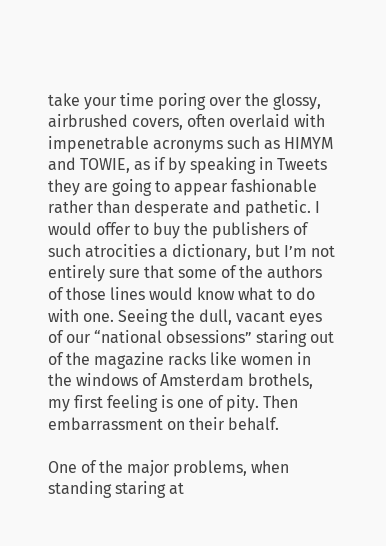take your time poring over the glossy, airbrushed covers, often overlaid with impenetrable acronyms such as HIMYM and TOWIE, as if by speaking in Tweets they are going to appear fashionable rather than desperate and pathetic. I would offer to buy the publishers of such atrocities a dictionary, but I’m not entirely sure that some of the authors of those lines would know what to do with one. Seeing the dull, vacant eyes of our “national obsessions” staring out of the magazine racks like women in the windows of Amsterdam brothels, my first feeling is one of pity. Then embarrassment on their behalf.

One of the major problems, when standing staring at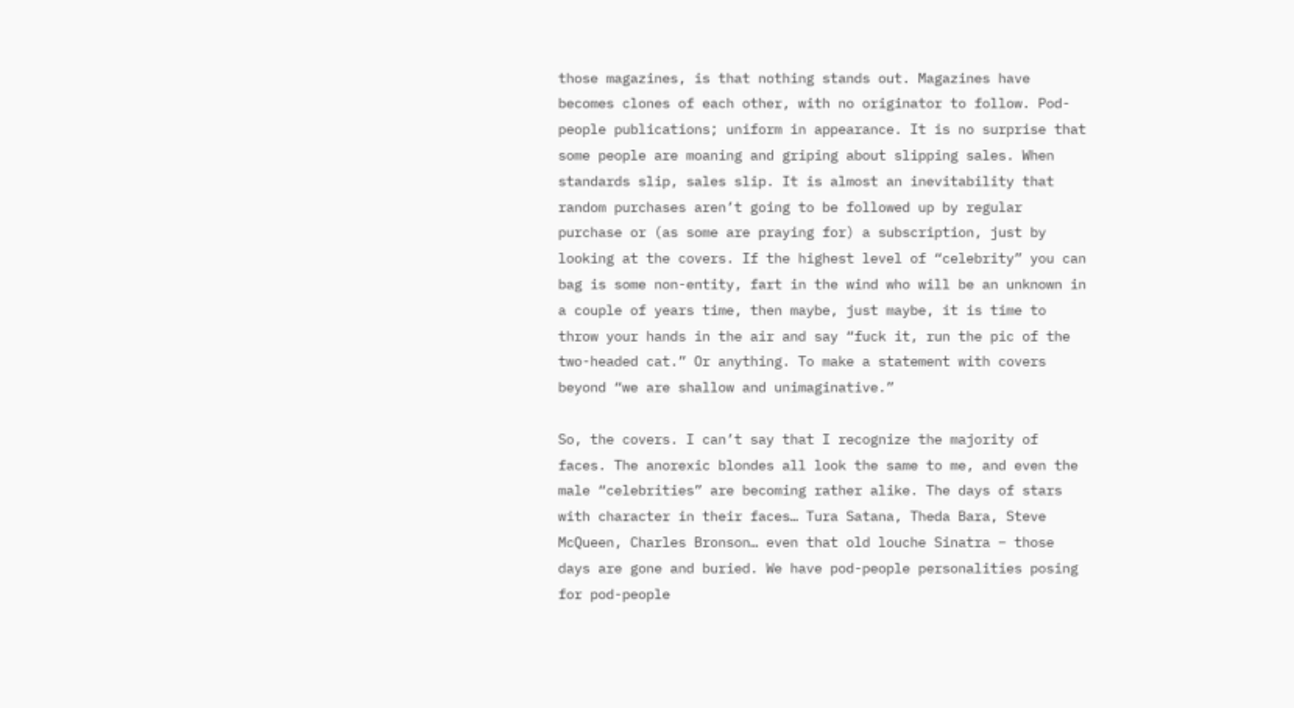those magazines, is that nothing stands out. Magazines have becomes clones of each other, with no originator to follow. Pod-people publications; uniform in appearance. It is no surprise that some people are moaning and griping about slipping sales. When standards slip, sales slip. It is almost an inevitability that random purchases aren’t going to be followed up by regular purchase or (as some are praying for) a subscription, just by looking at the covers. If the highest level of “celebrity” you can bag is some non-entity, fart in the wind who will be an unknown in a couple of years time, then maybe, just maybe, it is time to throw your hands in the air and say “fuck it, run the pic of the two-headed cat.” Or anything. To make a statement with covers beyond “we are shallow and unimaginative.”

So, the covers. I can’t say that I recognize the majority of faces. The anorexic blondes all look the same to me, and even the male “celebrities” are becoming rather alike. The days of stars with character in their faces… Tura Satana, Theda Bara, Steve McQueen, Charles Bronson… even that old louche Sinatra – those days are gone and buried. We have pod-people personalities posing for pod-people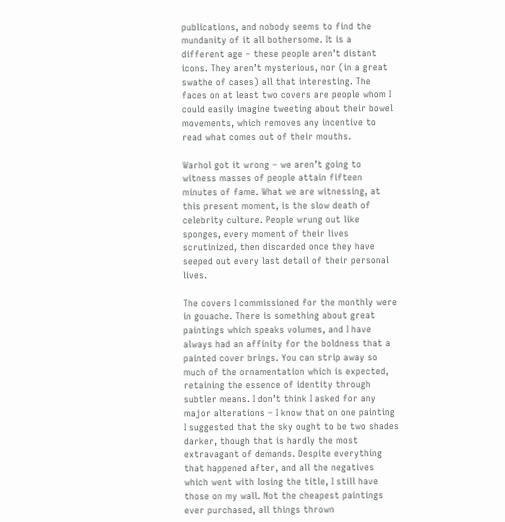publications, and nobody seems to find the mundanity of it all bothersome. It is a different age – these people aren’t distant icons. They aren’t mysterious, nor (in a great swathe of cases) all that interesting. The faces on at least two covers are people whom I could easily imagine tweeting about their bowel movements, which removes any incentive to read what comes out of their mouths.

Warhol got it wrong – we aren’t going to witness masses of people attain fifteen minutes of fame. What we are witnessing, at this present moment, is the slow death of celebrity culture. People wrung out like sponges, every moment of their lives scrutinized, then discarded once they have seeped out every last detail of their personal lives.

The covers I commissioned for the monthly were in gouache. There is something about great paintings which speaks volumes, and I have always had an affinity for the boldness that a painted cover brings. You can strip away so much of the ornamentation which is expected, retaining the essence of identity through subtler means. I don’t think I asked for any major alterations – I know that on one painting I suggested that the sky ought to be two shades darker, though that is hardly the most extravagant of demands. Despite everything that happened after, and all the negatives which went with losing the title, I still have those on my wall. Not the cheapest paintings ever purchased, all things thrown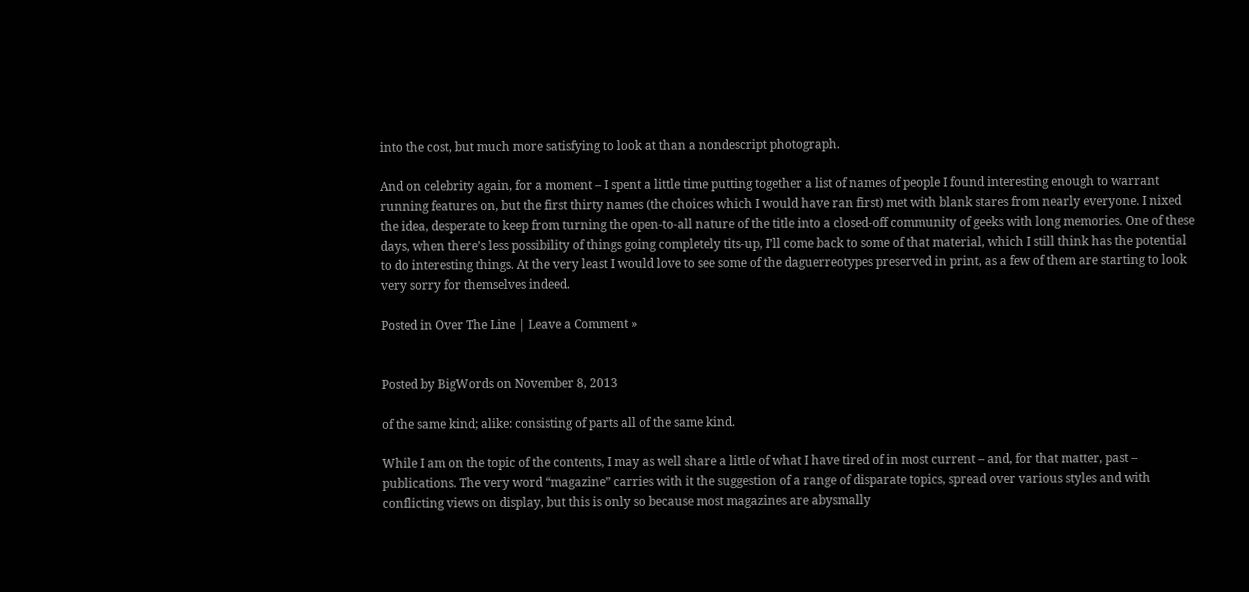into the cost, but much more satisfying to look at than a nondescript photograph.

And on celebrity again, for a moment – I spent a little time putting together a list of names of people I found interesting enough to warrant running features on, but the first thirty names (the choices which I would have ran first) met with blank stares from nearly everyone. I nixed the idea, desperate to keep from turning the open-to-all nature of the title into a closed-off community of geeks with long memories. One of these days, when there’s less possibility of things going completely tits-up, I’ll come back to some of that material, which I still think has the potential to do interesting things. At the very least I would love to see some of the daguerreotypes preserved in print, as a few of them are starting to look very sorry for themselves indeed.

Posted in Over The Line | Leave a Comment »


Posted by BigWords on November 8, 2013

of the same kind; alike: consisting of parts all of the same kind.

While I am on the topic of the contents, I may as well share a little of what I have tired of in most current – and, for that matter, past – publications. The very word “magazine” carries with it the suggestion of a range of disparate topics, spread over various styles and with conflicting views on display, but this is only so because most magazines are abysmally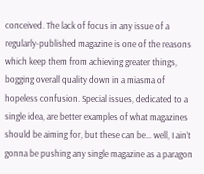conceived. The lack of focus in any issue of a regularly-published magazine is one of the reasons which keep them from achieving greater things, bogging overall quality down in a miasma of hopeless confusion. Special issues, dedicated to a single idea, are better examples of what magazines should be aiming for, but these can be… well, I ain’t gonna be pushing any single magazine as a paragon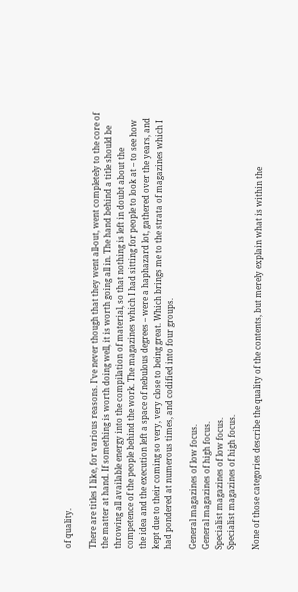of quality.

There are titles I like, for various reasons. I’ve never though that they went all-out, went completely to the core of the matter at hand. If something is worth doing well, it is worth going all in. The hand behind a title should be throwing all available energy into the compilation of material, so that nothing is left in doubt about the competence of the people behind the work. The magazines which I had sitting for people to look at – to see how the idea and the execution left a space of nebulous degrees – were a haphazard lot, gathered over the years, and kept due to their coming so very, very close to being great. Which brings me to the strata of magazines which I had pondered at numerous times, and codified into four groups.

General magazines of low focus.
General magazines of high focus.
Specialist magazines of low focus.
Specialist magazines of high focus.

None of those categories describe the quality of the contents, but merely explain what is within the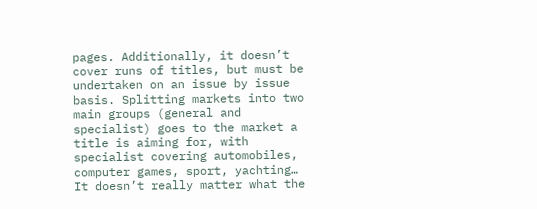pages. Additionally, it doesn’t cover runs of titles, but must be undertaken on an issue by issue basis. Splitting markets into two main groups (general and specialist) goes to the market a title is aiming for, with specialist covering automobiles, computer games, sport, yachting… It doesn’t really matter what the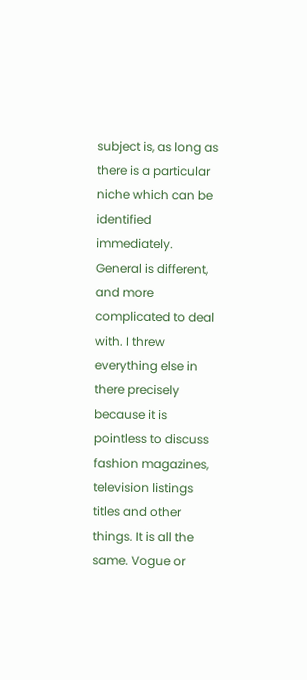subject is, as long as there is a particular niche which can be identified immediately. General is different, and more complicated to deal with. I threw everything else in there precisely because it is pointless to discuss fashion magazines, television listings titles and other things. It is all the same. Vogue or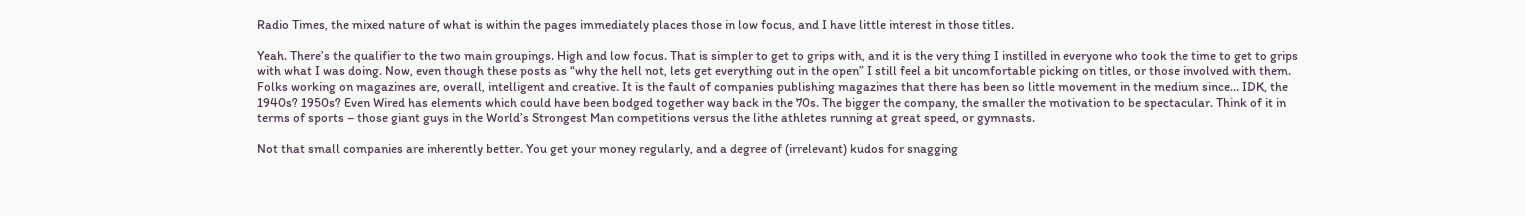Radio Times, the mixed nature of what is within the pages immediately places those in low focus, and I have little interest in those titles.

Yeah. There’s the qualifier to the two main groupings. High and low focus. That is simpler to get to grips with, and it is the very thing I instilled in everyone who took the time to get to grips with what I was doing. Now, even though these posts as “why the hell not, lets get everything out in the open” I still feel a bit uncomfortable picking on titles, or those involved with them. Folks working on magazines are, overall, intelligent and creative. It is the fault of companies publishing magazines that there has been so little movement in the medium since… IDK, the 1940s? 1950s? Even Wired has elements which could have been bodged together way back in the 70s. The bigger the company, the smaller the motivation to be spectacular. Think of it in terms of sports – those giant guys in the World’s Strongest Man competitions versus the lithe athletes running at great speed, or gymnasts.

Not that small companies are inherently better. You get your money regularly, and a degree of (irrelevant) kudos for snagging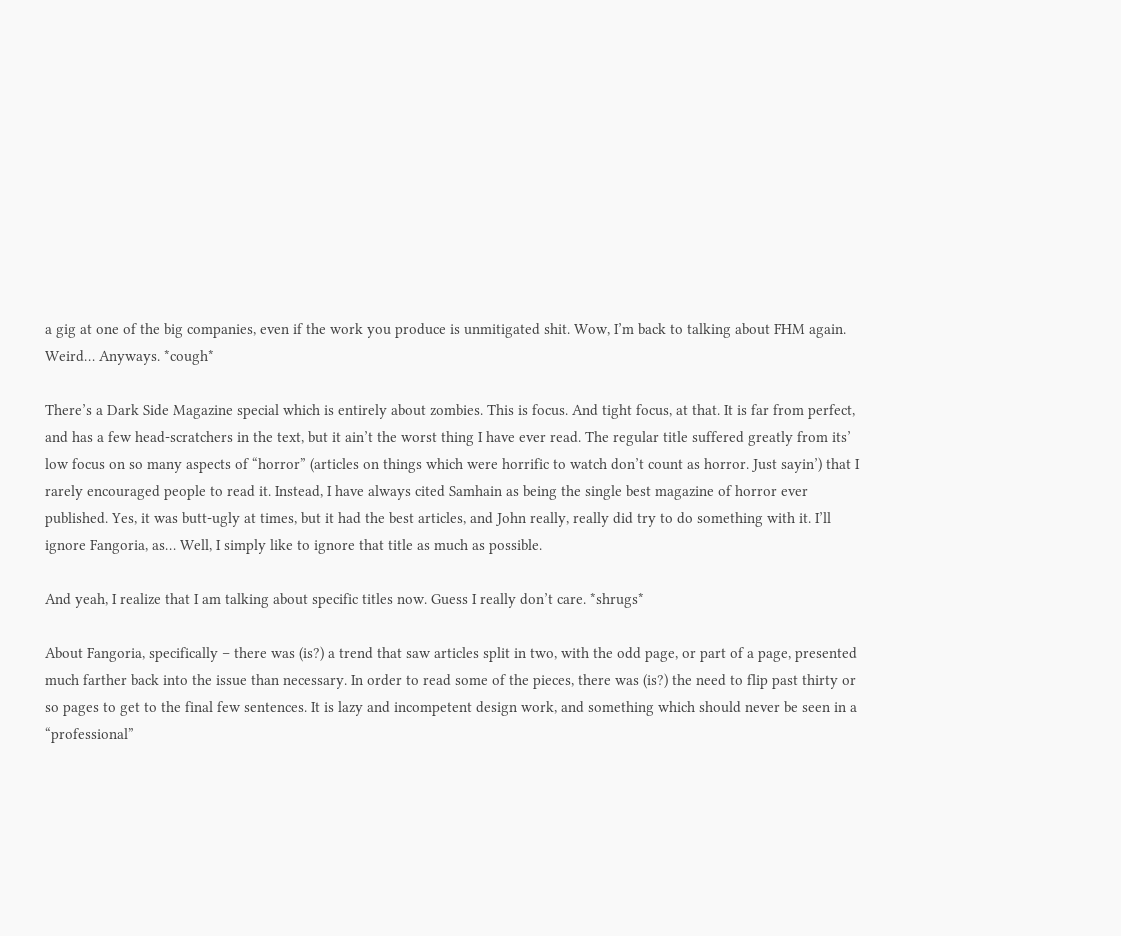a gig at one of the big companies, even if the work you produce is unmitigated shit. Wow, I’m back to talking about FHM again. Weird… Anyways. *cough*

There’s a Dark Side Magazine special which is entirely about zombies. This is focus. And tight focus, at that. It is far from perfect, and has a few head-scratchers in the text, but it ain’t the worst thing I have ever read. The regular title suffered greatly from its’ low focus on so many aspects of “horror” (articles on things which were horrific to watch don’t count as horror. Just sayin’) that I rarely encouraged people to read it. Instead, I have always cited Samhain as being the single best magazine of horror ever published. Yes, it was butt-ugly at times, but it had the best articles, and John really, really did try to do something with it. I’ll ignore Fangoria, as… Well, I simply like to ignore that title as much as possible.

And yeah, I realize that I am talking about specific titles now. Guess I really don’t care. *shrugs*

About Fangoria, specifically – there was (is?) a trend that saw articles split in two, with the odd page, or part of a page, presented much farther back into the issue than necessary. In order to read some of the pieces, there was (is?) the need to flip past thirty or so pages to get to the final few sentences. It is lazy and incompetent design work, and something which should never be seen in a “professional”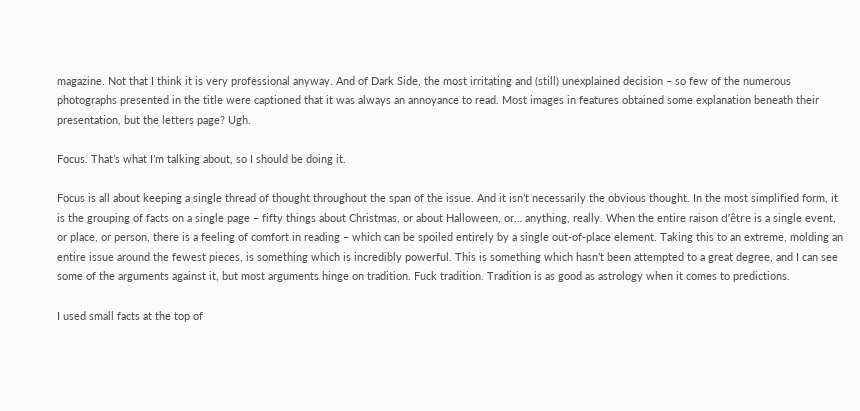magazine. Not that I think it is very professional anyway. And of Dark Side, the most irritating and (still) unexplained decision – so few of the numerous photographs presented in the title were captioned that it was always an annoyance to read. Most images in features obtained some explanation beneath their presentation, but the letters page? Ugh.

Focus. That’s what I’m talking about, so I should be doing it.

Focus is all about keeping a single thread of thought throughout the span of the issue. And it isn’t necessarily the obvious thought. In the most simplified form, it is the grouping of facts on a single page – fifty things about Christmas, or about Halloween, or… anything, really. When the entire raison d’être is a single event, or place, or person, there is a feeling of comfort in reading – which can be spoiled entirely by a single out-of-place element. Taking this to an extreme, molding an entire issue around the fewest pieces, is something which is incredibly powerful. This is something which hasn’t been attempted to a great degree, and I can see some of the arguments against it, but most arguments hinge on tradition. Fuck tradition. Tradition is as good as astrology when it comes to predictions.

I used small facts at the top of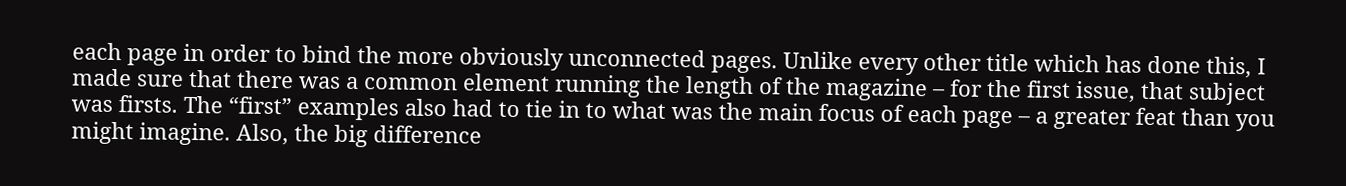each page in order to bind the more obviously unconnected pages. Unlike every other title which has done this, I made sure that there was a common element running the length of the magazine – for the first issue, that subject was firsts. The “first” examples also had to tie in to what was the main focus of each page – a greater feat than you might imagine. Also, the big difference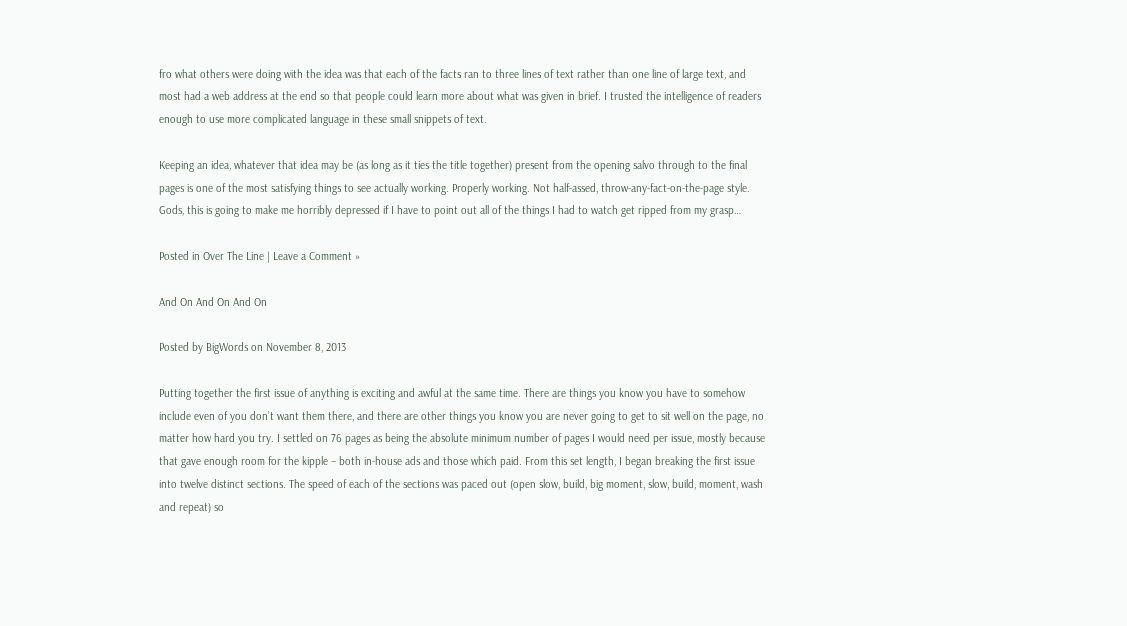fro what others were doing with the idea was that each of the facts ran to three lines of text rather than one line of large text, and most had a web address at the end so that people could learn more about what was given in brief. I trusted the intelligence of readers enough to use more complicated language in these small snippets of text.

Keeping an idea, whatever that idea may be (as long as it ties the title together) present from the opening salvo through to the final pages is one of the most satisfying things to see actually working. Properly working. Not half-assed, throw-any-fact-on-the-page style. Gods, this is going to make me horribly depressed if I have to point out all of the things I had to watch get ripped from my grasp…

Posted in Over The Line | Leave a Comment »

And On And On And On

Posted by BigWords on November 8, 2013

Putting together the first issue of anything is exciting and awful at the same time. There are things you know you have to somehow include even of you don’t want them there, and there are other things you know you are never going to get to sit well on the page, no matter how hard you try. I settled on 76 pages as being the absolute minimum number of pages I would need per issue, mostly because that gave enough room for the kipple – both in-house ads and those which paid. From this set length, I began breaking the first issue into twelve distinct sections. The speed of each of the sections was paced out (open slow, build, big moment, slow, build, moment, wash and repeat) so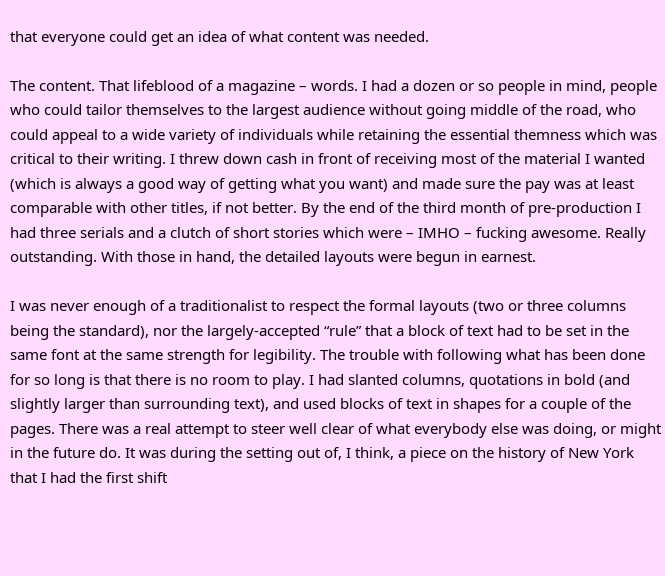that everyone could get an idea of what content was needed.

The content. That lifeblood of a magazine – words. I had a dozen or so people in mind, people who could tailor themselves to the largest audience without going middle of the road, who could appeal to a wide variety of individuals while retaining the essential themness which was critical to their writing. I threw down cash in front of receiving most of the material I wanted (which is always a good way of getting what you want) and made sure the pay was at least comparable with other titles, if not better. By the end of the third month of pre-production I had three serials and a clutch of short stories which were – IMHO – fucking awesome. Really outstanding. With those in hand, the detailed layouts were begun in earnest.

I was never enough of a traditionalist to respect the formal layouts (two or three columns being the standard), nor the largely-accepted “rule” that a block of text had to be set in the same font at the same strength for legibility. The trouble with following what has been done for so long is that there is no room to play. I had slanted columns, quotations in bold (and slightly larger than surrounding text), and used blocks of text in shapes for a couple of the pages. There was a real attempt to steer well clear of what everybody else was doing, or might in the future do. It was during the setting out of, I think, a piece on the history of New York that I had the first shift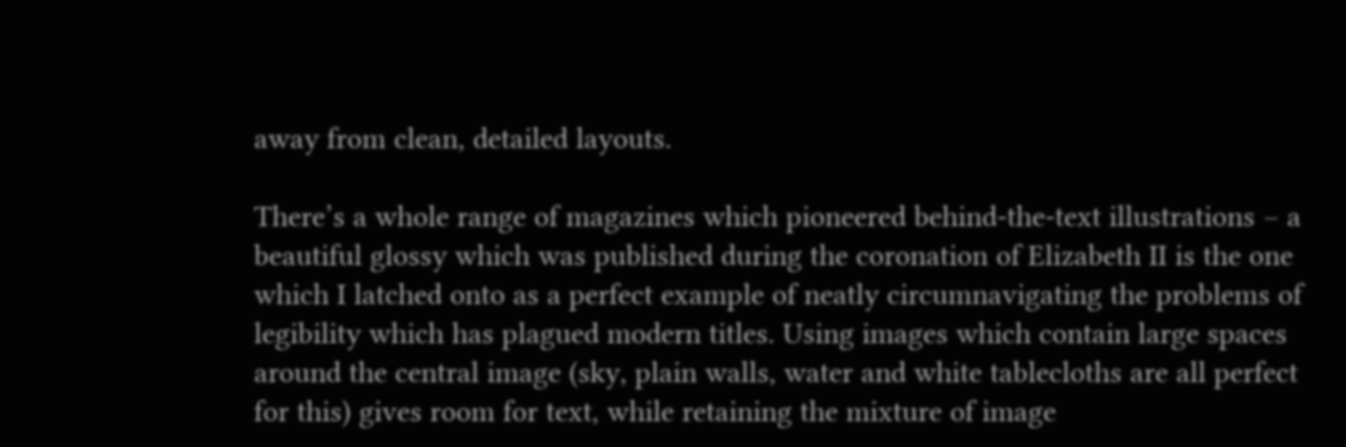away from clean, detailed layouts.

There’s a whole range of magazines which pioneered behind-the-text illustrations – a beautiful glossy which was published during the coronation of Elizabeth II is the one which I latched onto as a perfect example of neatly circumnavigating the problems of legibility which has plagued modern titles. Using images which contain large spaces around the central image (sky, plain walls, water and white tablecloths are all perfect for this) gives room for text, while retaining the mixture of image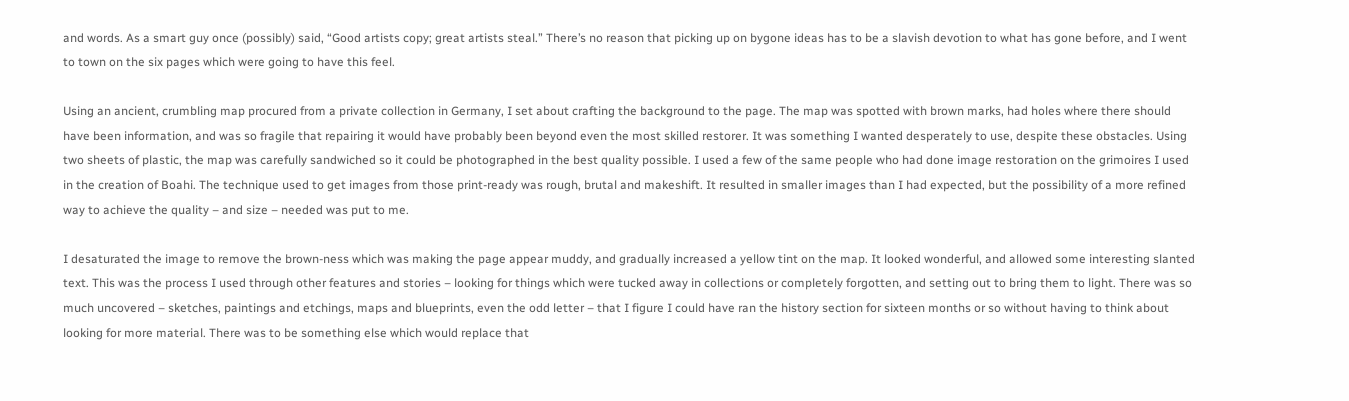and words. As a smart guy once (possibly) said, “Good artists copy; great artists steal.” There’s no reason that picking up on bygone ideas has to be a slavish devotion to what has gone before, and I went to town on the six pages which were going to have this feel.

Using an ancient, crumbling map procured from a private collection in Germany, I set about crafting the background to the page. The map was spotted with brown marks, had holes where there should have been information, and was so fragile that repairing it would have probably been beyond even the most skilled restorer. It was something I wanted desperately to use, despite these obstacles. Using two sheets of plastic, the map was carefully sandwiched so it could be photographed in the best quality possible. I used a few of the same people who had done image restoration on the grimoires I used in the creation of Boahi. The technique used to get images from those print-ready was rough, brutal and makeshift. It resulted in smaller images than I had expected, but the possibility of a more refined way to achieve the quality – and size – needed was put to me.

I desaturated the image to remove the brown-ness which was making the page appear muddy, and gradually increased a yellow tint on the map. It looked wonderful, and allowed some interesting slanted text. This was the process I used through other features and stories – looking for things which were tucked away in collections or completely forgotten, and setting out to bring them to light. There was so much uncovered – sketches, paintings and etchings, maps and blueprints, even the odd letter – that I figure I could have ran the history section for sixteen months or so without having to think about looking for more material. There was to be something else which would replace that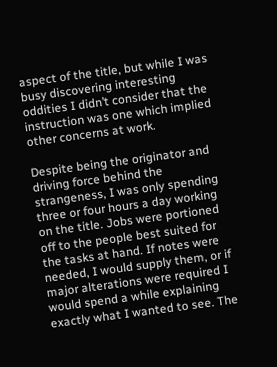aspect of the title, but while I was busy discovering interesting oddities I didn’t consider that the instruction was one which implied other concerns at work.

Despite being the originator and driving force behind the strangeness, I was only spending three or four hours a day working on the title. Jobs were portioned off to the people best suited for the tasks at hand. If notes were needed, I would supply them, or if major alterations were required I would spend a while explaining exactly what I wanted to see. The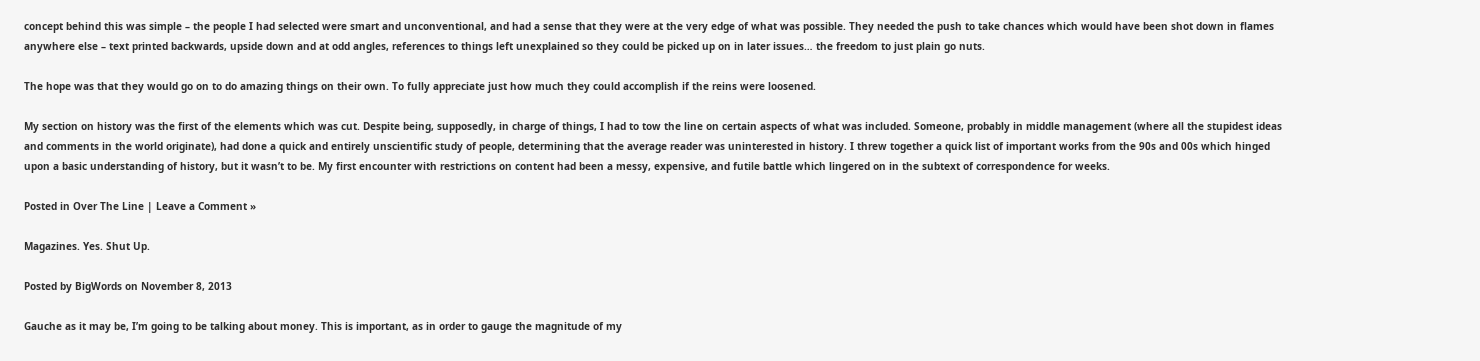concept behind this was simple – the people I had selected were smart and unconventional, and had a sense that they were at the very edge of what was possible. They needed the push to take chances which would have been shot down in flames anywhere else – text printed backwards, upside down and at odd angles, references to things left unexplained so they could be picked up on in later issues… the freedom to just plain go nuts.

The hope was that they would go on to do amazing things on their own. To fully appreciate just how much they could accomplish if the reins were loosened.

My section on history was the first of the elements which was cut. Despite being, supposedly, in charge of things, I had to tow the line on certain aspects of what was included. Someone, probably in middle management (where all the stupidest ideas and comments in the world originate), had done a quick and entirely unscientific study of people, determining that the average reader was uninterested in history. I threw together a quick list of important works from the 90s and 00s which hinged upon a basic understanding of history, but it wasn’t to be. My first encounter with restrictions on content had been a messy, expensive, and futile battle which lingered on in the subtext of correspondence for weeks.

Posted in Over The Line | Leave a Comment »

Magazines. Yes. Shut Up.

Posted by BigWords on November 8, 2013

Gauche as it may be, I’m going to be talking about money. This is important, as in order to gauge the magnitude of my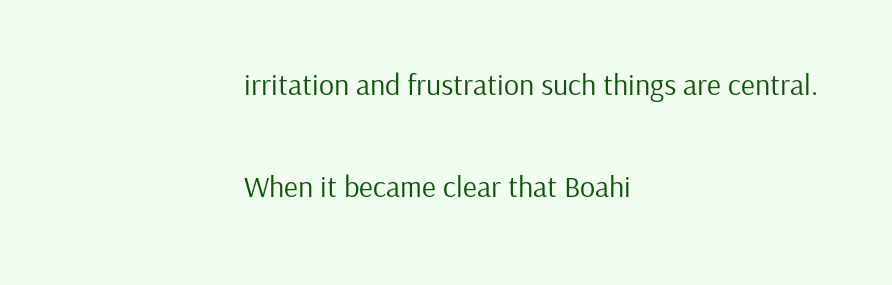irritation and frustration such things are central.

When it became clear that Boahi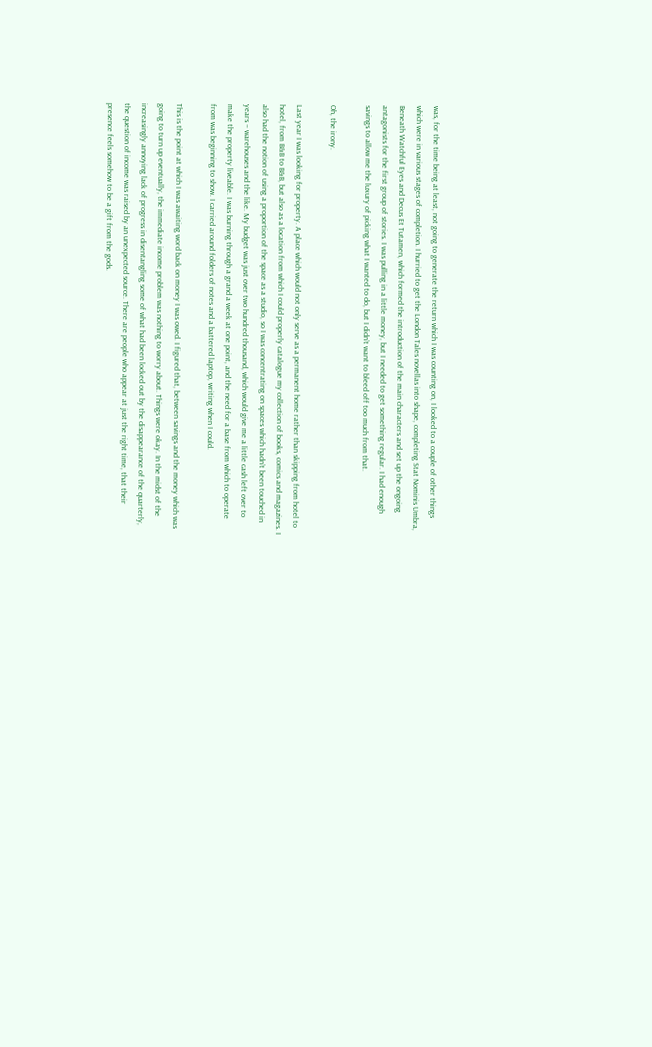was, for the time being at least, not going to generate the return which I was counting on, I looked to a couple of other things which were in various stages of completion. I hurried to get the London Tales novellas into shape, completing Stat Nominis Umbra, Beneath Watchful Eyes and Decus Et Tutamen, which formed the introduction of the main characters and set up the ongoing antagonists for the first group of stories. I was pulling in a little money, but I needed to get something regular. I had enough savings to allow me the luxury of picking what I wanted to do, but I didn’t want to bleed off too much from that.

Oh, the irony.

Last year I was looking for property. A place which would not only serve as a permanent home rather than skipping from hotel to hotel, from B&B to B&B, but also as a location from which I could properly catalogue my collection of books, comics and magazines. I also had the notion of using a proportion of the space as a studio, so I was concentrating on spaces which hadn’t been touched in years – warehouses and the like. My budget was just over two hundred thousand, which would give me a little cash left over to make the property liveable. I was burning through a grand a week at one point, and the need for a base from which to operate from was beginning to show. I carried around folders of notes and a battered laptop, writing when I could.

This is the point at which I was awaiting word back on money I was owed. I figured that, between savings and the money which was going to turn up eventually, the immediate income problem was nothing to worry about. Things were okay. In the midst of the increasingly annoying lack of progress in disentangling some of what had been locked out by the disappearance of the quarterly, the question of income was raised by an unexpected source. There are people who appear at just the right time, that their presence feels somehow to be a gift from the gods.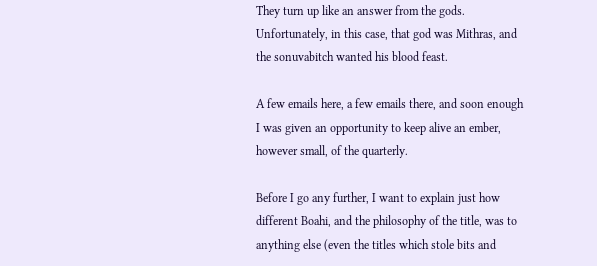They turn up like an answer from the gods. Unfortunately, in this case, that god was Mithras, and the sonuvabitch wanted his blood feast.

A few emails here, a few emails there, and soon enough I was given an opportunity to keep alive an ember, however small, of the quarterly.

Before I go any further, I want to explain just how different Boahi, and the philosophy of the title, was to anything else (even the titles which stole bits and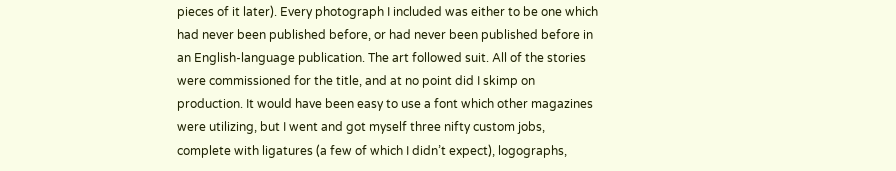pieces of it later). Every photograph I included was either to be one which had never been published before, or had never been published before in an English-language publication. The art followed suit. All of the stories were commissioned for the title, and at no point did I skimp on production. It would have been easy to use a font which other magazines were utilizing, but I went and got myself three nifty custom jobs, complete with ligatures (a few of which I didn’t expect), logographs,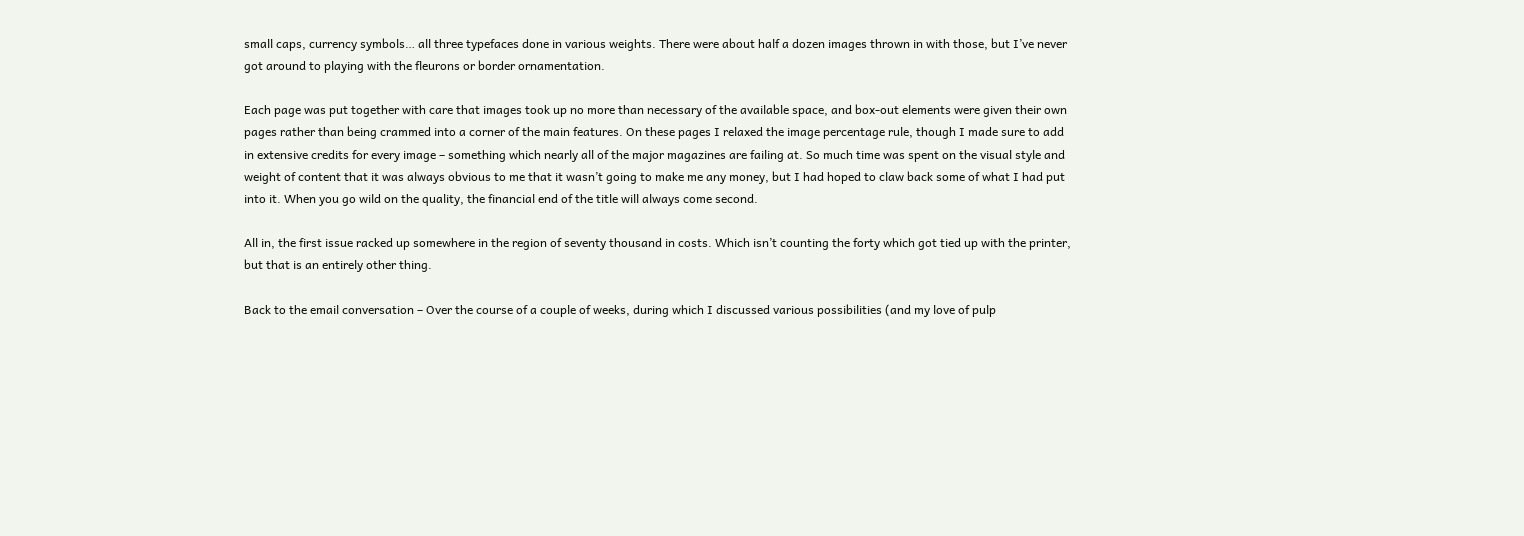small caps, currency symbols… all three typefaces done in various weights. There were about half a dozen images thrown in with those, but I’ve never got around to playing with the fleurons or border ornamentation.

Each page was put together with care that images took up no more than necessary of the available space, and box-out elements were given their own pages rather than being crammed into a corner of the main features. On these pages I relaxed the image percentage rule, though I made sure to add in extensive credits for every image – something which nearly all of the major magazines are failing at. So much time was spent on the visual style and weight of content that it was always obvious to me that it wasn’t going to make me any money, but I had hoped to claw back some of what I had put into it. When you go wild on the quality, the financial end of the title will always come second.

All in, the first issue racked up somewhere in the region of seventy thousand in costs. Which isn’t counting the forty which got tied up with the printer, but that is an entirely other thing.

Back to the email conversation – Over the course of a couple of weeks, during which I discussed various possibilities (and my love of pulp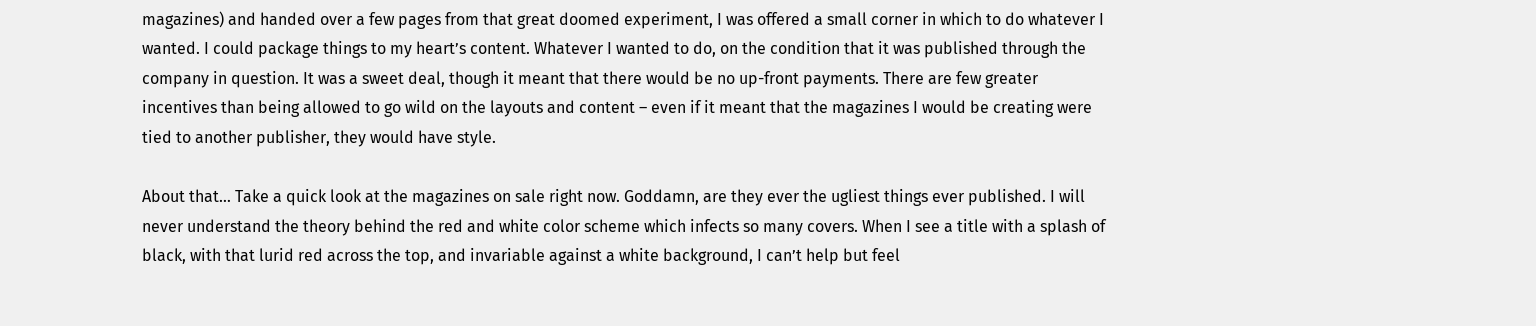magazines) and handed over a few pages from that great doomed experiment, I was offered a small corner in which to do whatever I wanted. I could package things to my heart’s content. Whatever I wanted to do, on the condition that it was published through the company in question. It was a sweet deal, though it meant that there would be no up-front payments. There are few greater incentives than being allowed to go wild on the layouts and content – even if it meant that the magazines I would be creating were tied to another publisher, they would have style.

About that… Take a quick look at the magazines on sale right now. Goddamn, are they ever the ugliest things ever published. I will never understand the theory behind the red and white color scheme which infects so many covers. When I see a title with a splash of black, with that lurid red across the top, and invariable against a white background, I can’t help but feel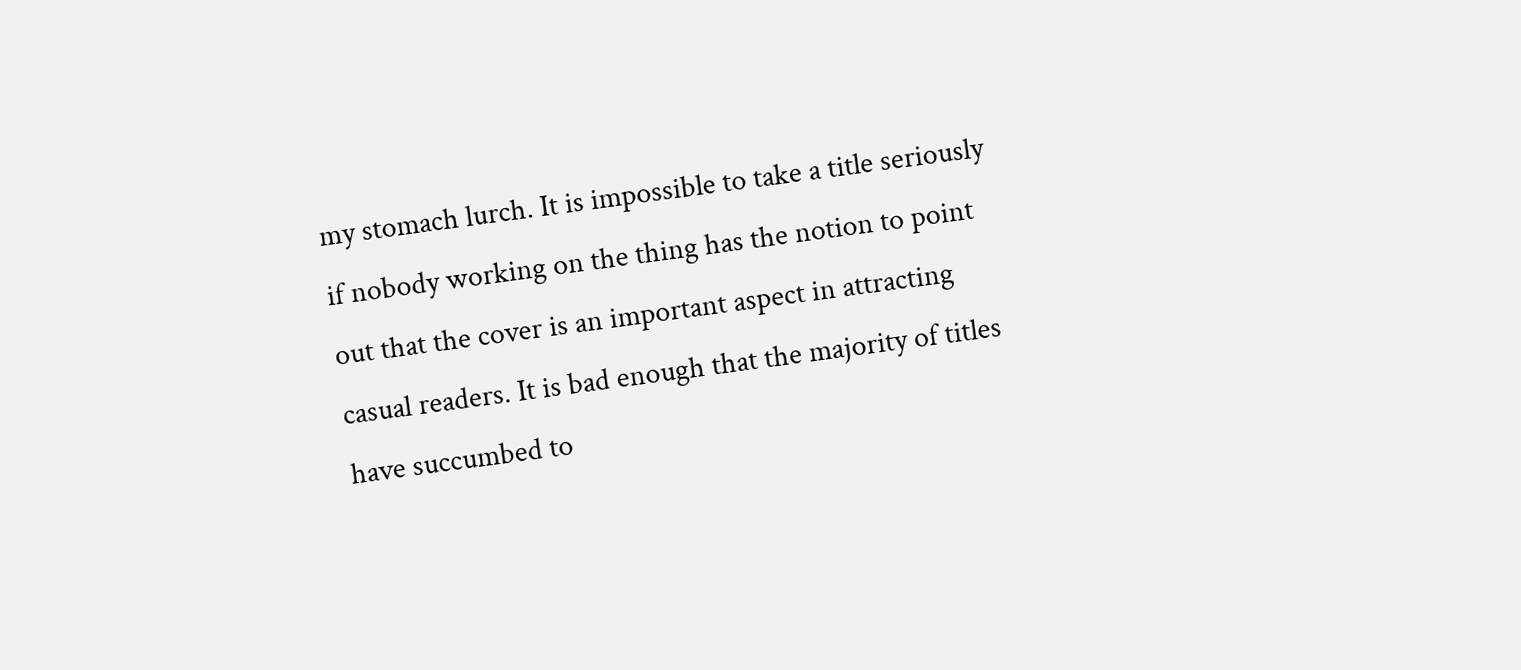my stomach lurch. It is impossible to take a title seriously if nobody working on the thing has the notion to point out that the cover is an important aspect in attracting casual readers. It is bad enough that the majority of titles have succumbed to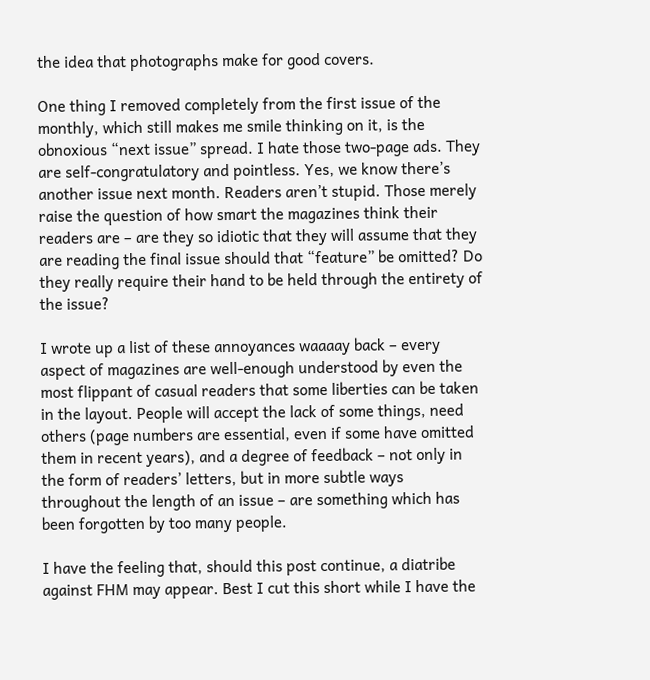the idea that photographs make for good covers.

One thing I removed completely from the first issue of the monthly, which still makes me smile thinking on it, is the obnoxious “next issue” spread. I hate those two-page ads. They are self-congratulatory and pointless. Yes, we know there’s another issue next month. Readers aren’t stupid. Those merely raise the question of how smart the magazines think their readers are – are they so idiotic that they will assume that they are reading the final issue should that “feature” be omitted? Do they really require their hand to be held through the entirety of the issue?

I wrote up a list of these annoyances waaaay back – every aspect of magazines are well-enough understood by even the most flippant of casual readers that some liberties can be taken in the layout. People will accept the lack of some things, need others (page numbers are essential, even if some have omitted them in recent years), and a degree of feedback – not only in the form of readers’ letters, but in more subtle ways throughout the length of an issue – are something which has been forgotten by too many people.

I have the feeling that, should this post continue, a diatribe against FHM may appear. Best I cut this short while I have the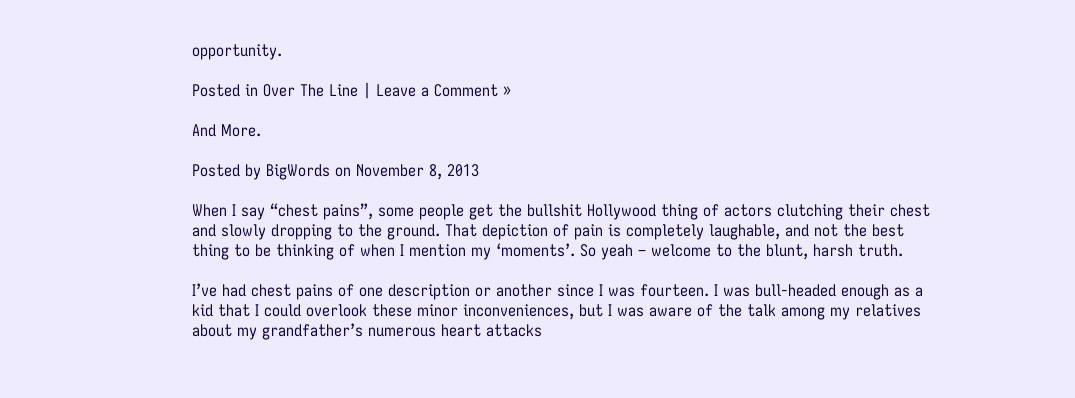opportunity.

Posted in Over The Line | Leave a Comment »

And More.

Posted by BigWords on November 8, 2013

When I say “chest pains”, some people get the bullshit Hollywood thing of actors clutching their chest and slowly dropping to the ground. That depiction of pain is completely laughable, and not the best thing to be thinking of when I mention my ‘moments’. So yeah – welcome to the blunt, harsh truth.

I’ve had chest pains of one description or another since I was fourteen. I was bull-headed enough as a kid that I could overlook these minor inconveniences, but I was aware of the talk among my relatives about my grandfather’s numerous heart attacks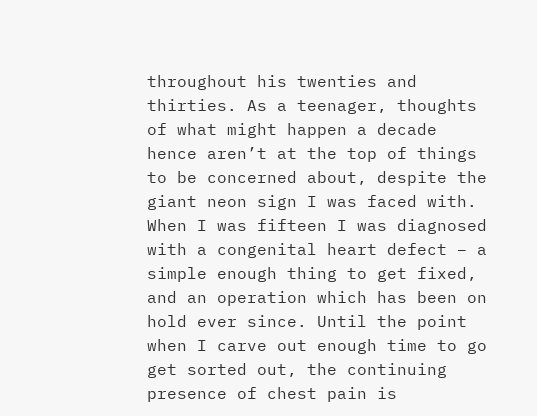throughout his twenties and thirties. As a teenager, thoughts of what might happen a decade hence aren’t at the top of things to be concerned about, despite the giant neon sign I was faced with. When I was fifteen I was diagnosed with a congenital heart defect – a simple enough thing to get fixed, and an operation which has been on hold ever since. Until the point when I carve out enough time to go get sorted out, the continuing presence of chest pain is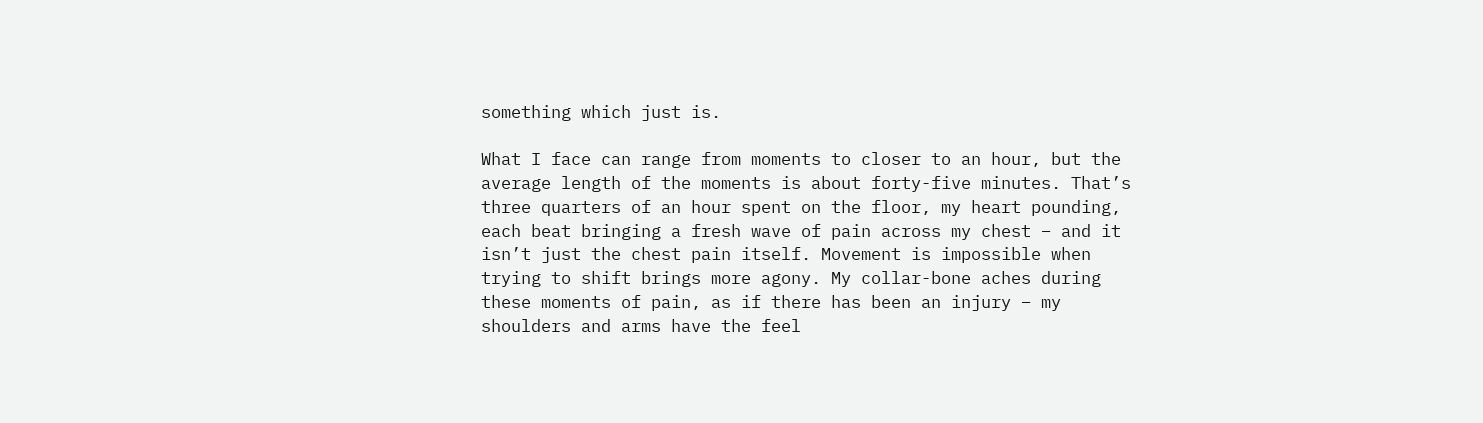something which just is.

What I face can range from moments to closer to an hour, but the average length of the moments is about forty-five minutes. That’s three quarters of an hour spent on the floor, my heart pounding, each beat bringing a fresh wave of pain across my chest – and it isn’t just the chest pain itself. Movement is impossible when trying to shift brings more agony. My collar-bone aches during these moments of pain, as if there has been an injury – my shoulders and arms have the feel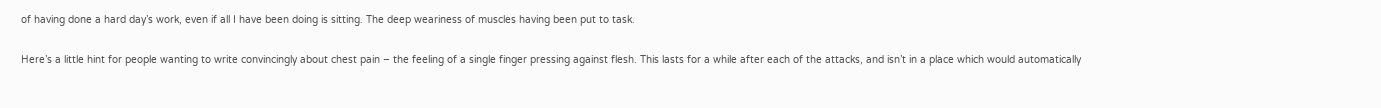of having done a hard day’s work, even if all I have been doing is sitting. The deep weariness of muscles having been put to task.

Here’s a little hint for people wanting to write convincingly about chest pain – the feeling of a single finger pressing against flesh. This lasts for a while after each of the attacks, and isn’t in a place which would automatically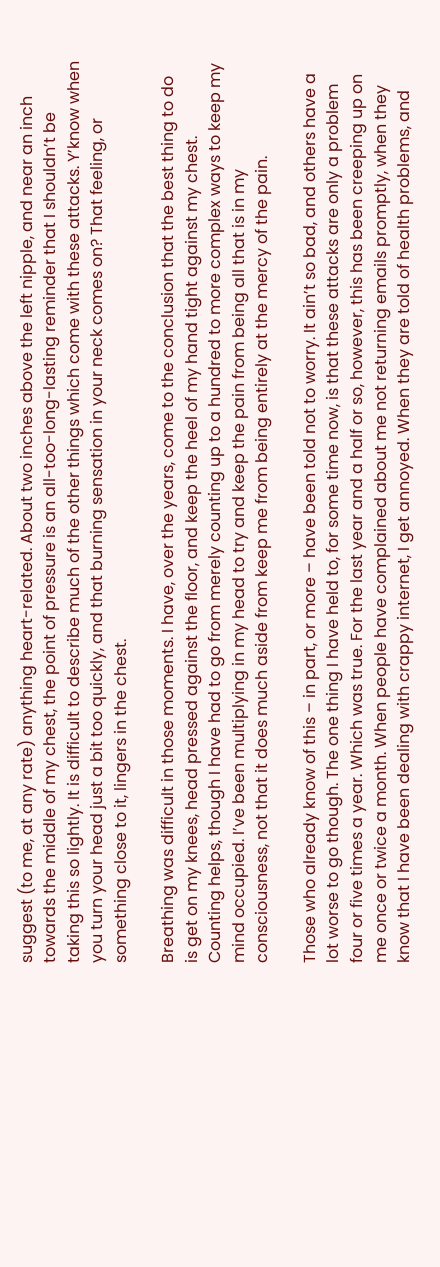suggest (to me, at any rate) anything heart-related. About two inches above the left nipple, and near an inch towards the middle of my chest, the point of pressure is an all-too-long-lasting reminder that I shouldn’t be taking this so lightly. It is difficult to describe much of the other things which come with these attacks. Y’know when you turn your head just a bit too quickly, and that burning sensation in your neck comes on? That feeling, or something close to it, lingers in the chest.

Breathing was difficult in those moments. I have, over the years, come to the conclusion that the best thing to do is get on my knees, head pressed against the floor, and keep the heel of my hand tight against my chest. Counting helps, though I have had to go from merely counting up to a hundred to more complex ways to keep my mind occupied. I’ve been multiplying in my head to try and keep the pain from being all that is in my consciousness, not that it does much aside from keep me from being entirely at the mercy of the pain.

Those who already know of this – in part, or more – have been told not to worry. It ain’t so bad, and others have a lot worse to go though. The one thing I have held to, for some time now, is that these attacks are only a problem four or five times a year. Which was true. For the last year and a half or so, however, this has been creeping up on me once or twice a month. When people have complained about me not returning emails promptly, when they know that I have been dealing with crappy internet, I get annoyed. When they are told of health problems, and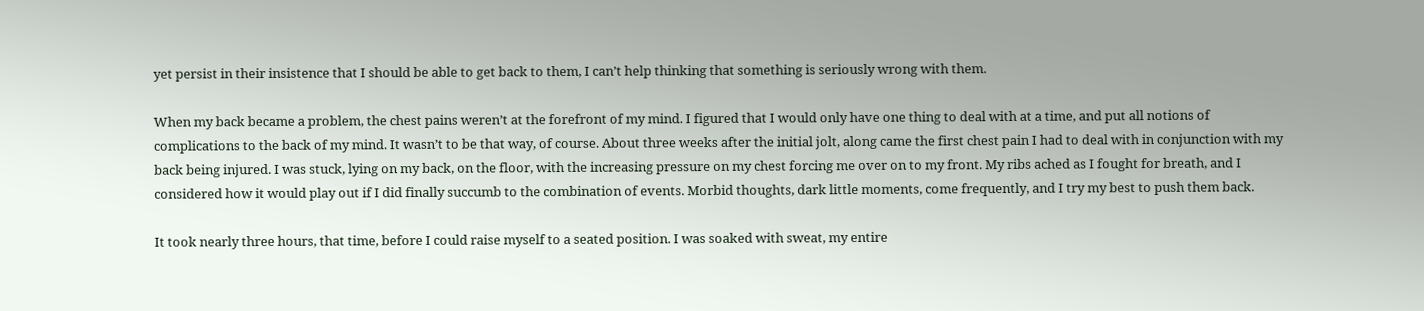yet persist in their insistence that I should be able to get back to them, I can’t help thinking that something is seriously wrong with them.

When my back became a problem, the chest pains weren’t at the forefront of my mind. I figured that I would only have one thing to deal with at a time, and put all notions of complications to the back of my mind. It wasn’t to be that way, of course. About three weeks after the initial jolt, along came the first chest pain I had to deal with in conjunction with my back being injured. I was stuck, lying on my back, on the floor, with the increasing pressure on my chest forcing me over on to my front. My ribs ached as I fought for breath, and I considered how it would play out if I did finally succumb to the combination of events. Morbid thoughts, dark little moments, come frequently, and I try my best to push them back.

It took nearly three hours, that time, before I could raise myself to a seated position. I was soaked with sweat, my entire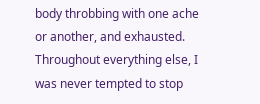body throbbing with one ache or another, and exhausted. Throughout everything else, I was never tempted to stop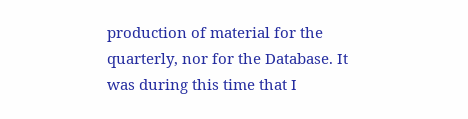production of material for the quarterly, nor for the Database. It was during this time that I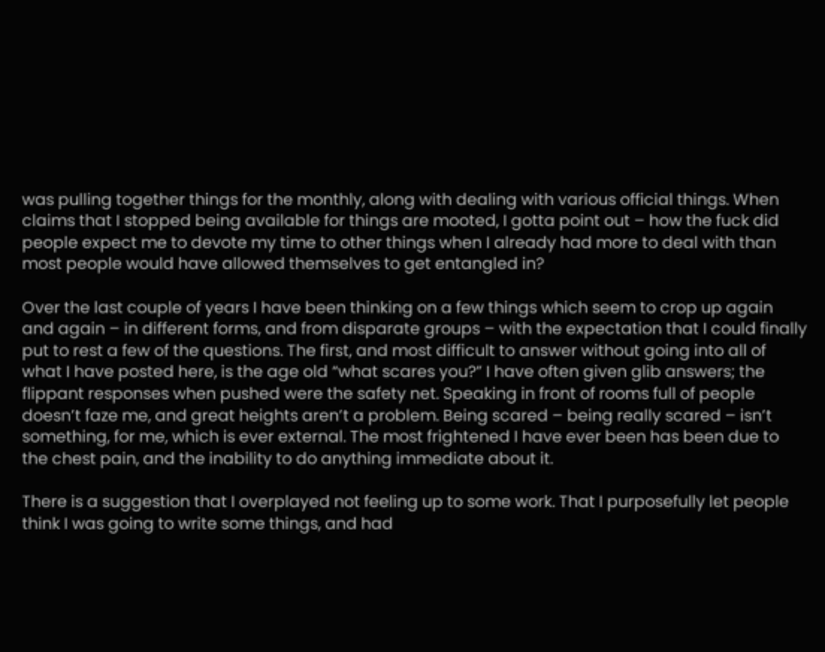was pulling together things for the monthly, along with dealing with various official things. When claims that I stopped being available for things are mooted, I gotta point out – how the fuck did people expect me to devote my time to other things when I already had more to deal with than most people would have allowed themselves to get entangled in?

Over the last couple of years I have been thinking on a few things which seem to crop up again and again – in different forms, and from disparate groups – with the expectation that I could finally put to rest a few of the questions. The first, and most difficult to answer without going into all of what I have posted here, is the age old “what scares you?” I have often given glib answers; the flippant responses when pushed were the safety net. Speaking in front of rooms full of people doesn’t faze me, and great heights aren’t a problem. Being scared – being really scared – isn’t something, for me, which is ever external. The most frightened I have ever been has been due to the chest pain, and the inability to do anything immediate about it.

There is a suggestion that I overplayed not feeling up to some work. That I purposefully let people think I was going to write some things, and had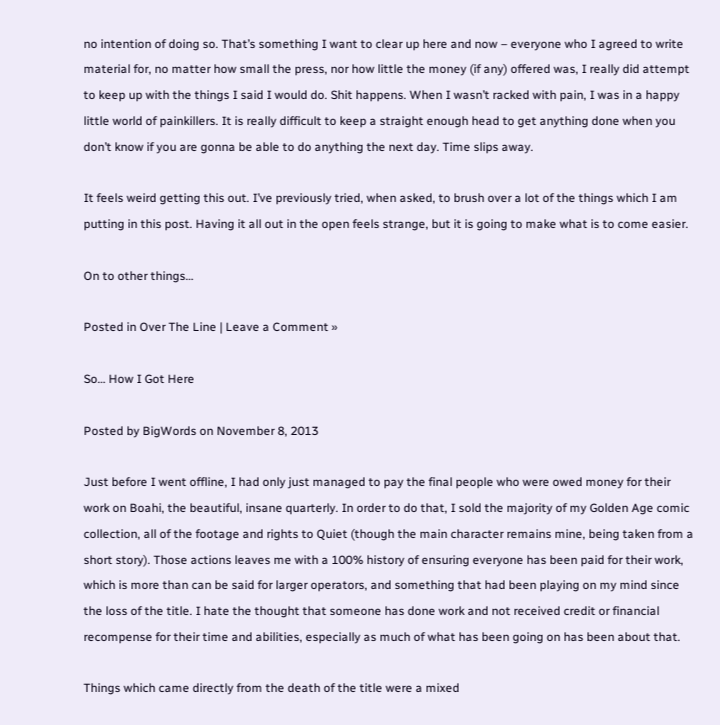no intention of doing so. That’s something I want to clear up here and now – everyone who I agreed to write material for, no matter how small the press, nor how little the money (if any) offered was, I really did attempt to keep up with the things I said I would do. Shit happens. When I wasn’t racked with pain, I was in a happy little world of painkillers. It is really difficult to keep a straight enough head to get anything done when you don’t know if you are gonna be able to do anything the next day. Time slips away.

It feels weird getting this out. I’ve previously tried, when asked, to brush over a lot of the things which I am putting in this post. Having it all out in the open feels strange, but it is going to make what is to come easier.

On to other things…

Posted in Over The Line | Leave a Comment »

So… How I Got Here

Posted by BigWords on November 8, 2013

Just before I went offline, I had only just managed to pay the final people who were owed money for their work on Boahi, the beautiful, insane quarterly. In order to do that, I sold the majority of my Golden Age comic collection, all of the footage and rights to Quiet (though the main character remains mine, being taken from a short story). Those actions leaves me with a 100% history of ensuring everyone has been paid for their work, which is more than can be said for larger operators, and something that had been playing on my mind since the loss of the title. I hate the thought that someone has done work and not received credit or financial recompense for their time and abilities, especially as much of what has been going on has been about that.

Things which came directly from the death of the title were a mixed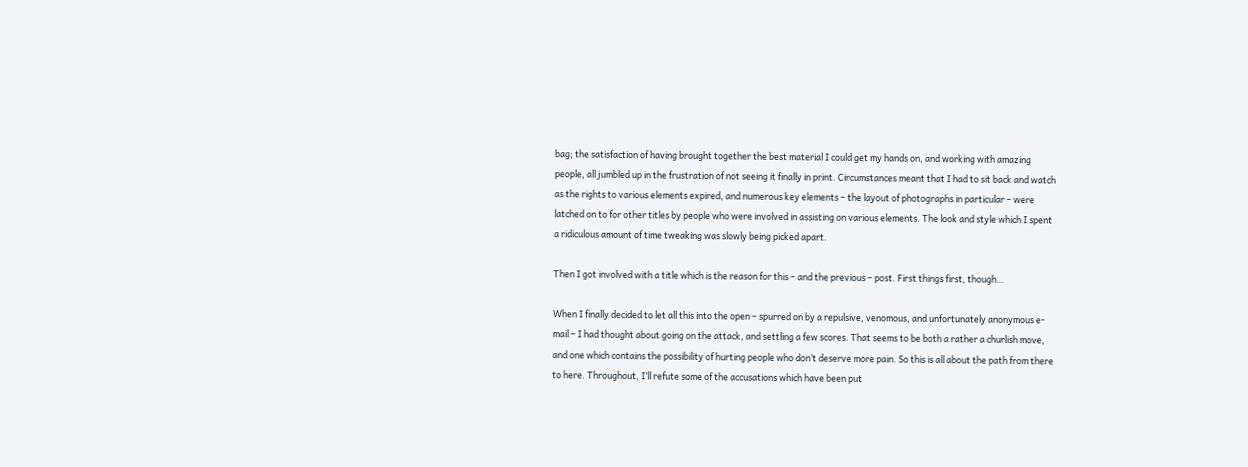bag; the satisfaction of having brought together the best material I could get my hands on, and working with amazing people, all jumbled up in the frustration of not seeing it finally in print. Circumstances meant that I had to sit back and watch as the rights to various elements expired, and numerous key elements – the layout of photographs in particular – were latched on to for other titles by people who were involved in assisting on various elements. The look and style which I spent a ridiculous amount of time tweaking was slowly being picked apart.

Then I got involved with a title which is the reason for this – and the previous – post. First things first, though…

When I finally decided to let all this into the open – spurred on by a repulsive, venomous, and unfortunately anonymous e-mail – I had thought about going on the attack, and settling a few scores. That seems to be both a rather a churlish move, and one which contains the possibility of hurting people who don’t deserve more pain. So this is all about the path from there to here. Throughout, I’ll refute some of the accusations which have been put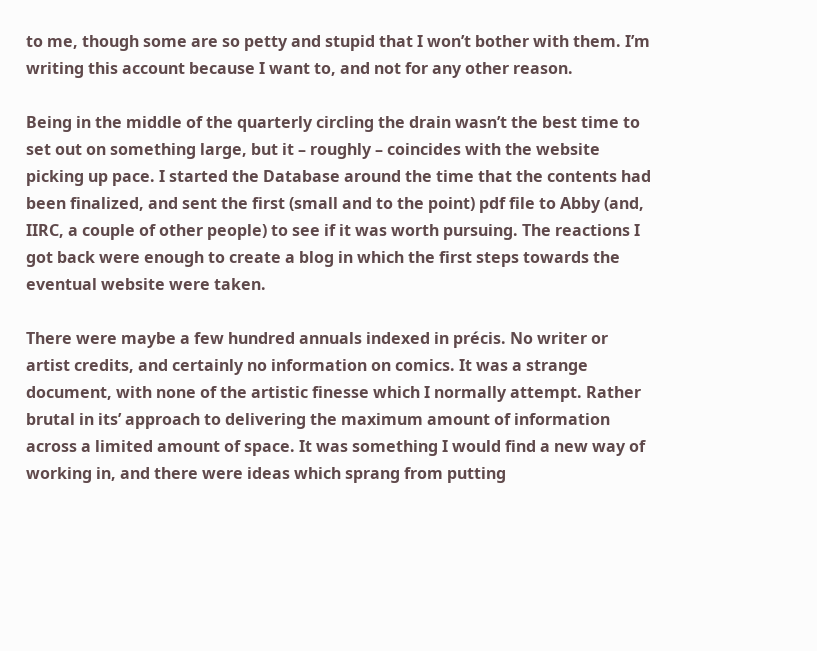to me, though some are so petty and stupid that I won’t bother with them. I’m writing this account because I want to, and not for any other reason.

Being in the middle of the quarterly circling the drain wasn’t the best time to set out on something large, but it – roughly – coincides with the website picking up pace. I started the Database around the time that the contents had been finalized, and sent the first (small and to the point) pdf file to Abby (and, IIRC, a couple of other people) to see if it was worth pursuing. The reactions I got back were enough to create a blog in which the first steps towards the eventual website were taken.

There were maybe a few hundred annuals indexed in précis. No writer or artist credits, and certainly no information on comics. It was a strange document, with none of the artistic finesse which I normally attempt. Rather brutal in its’ approach to delivering the maximum amount of information across a limited amount of space. It was something I would find a new way of working in, and there were ideas which sprang from putting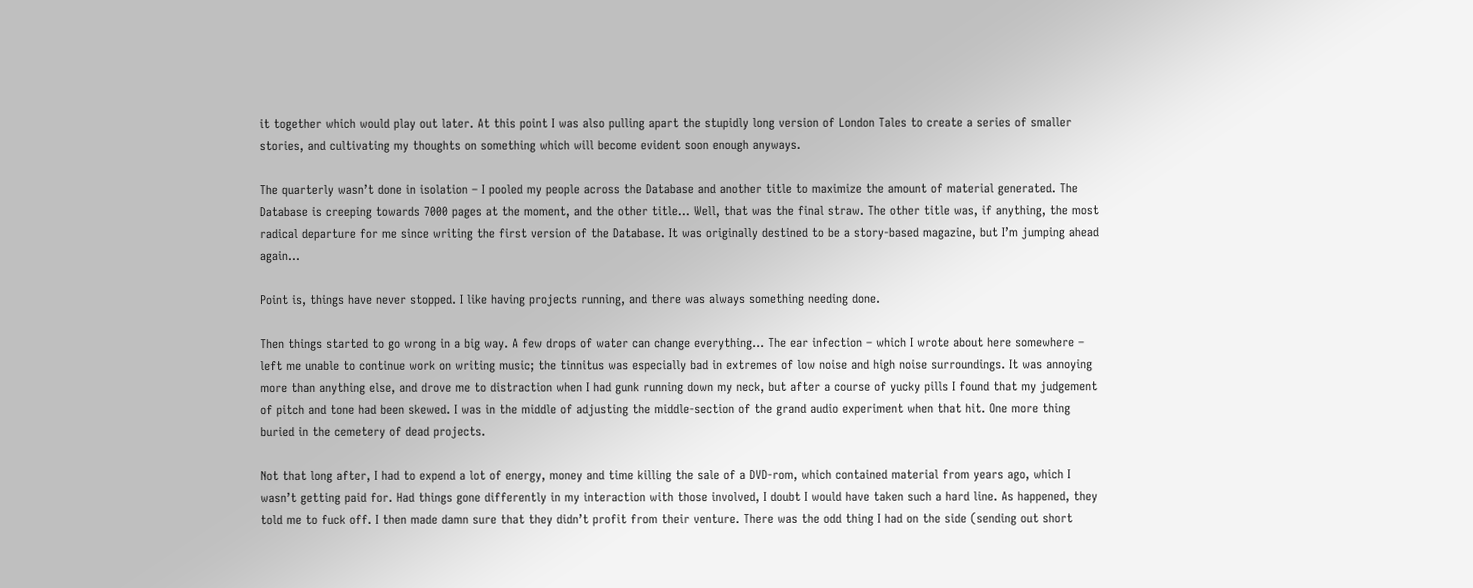it together which would play out later. At this point I was also pulling apart the stupidly long version of London Tales to create a series of smaller stories, and cultivating my thoughts on something which will become evident soon enough anyways.

The quarterly wasn’t done in isolation – I pooled my people across the Database and another title to maximize the amount of material generated. The Database is creeping towards 7000 pages at the moment, and the other title… Well, that was the final straw. The other title was, if anything, the most radical departure for me since writing the first version of the Database. It was originally destined to be a story-based magazine, but I’m jumping ahead again…

Point is, things have never stopped. I like having projects running, and there was always something needing done.

Then things started to go wrong in a big way. A few drops of water can change everything… The ear infection – which I wrote about here somewhere – left me unable to continue work on writing music; the tinnitus was especially bad in extremes of low noise and high noise surroundings. It was annoying more than anything else, and drove me to distraction when I had gunk running down my neck, but after a course of yucky pills I found that my judgement of pitch and tone had been skewed. I was in the middle of adjusting the middle-section of the grand audio experiment when that hit. One more thing buried in the cemetery of dead projects.

Not that long after, I had to expend a lot of energy, money and time killing the sale of a DVD-rom, which contained material from years ago, which I wasn’t getting paid for. Had things gone differently in my interaction with those involved, I doubt I would have taken such a hard line. As happened, they told me to fuck off. I then made damn sure that they didn’t profit from their venture. There was the odd thing I had on the side (sending out short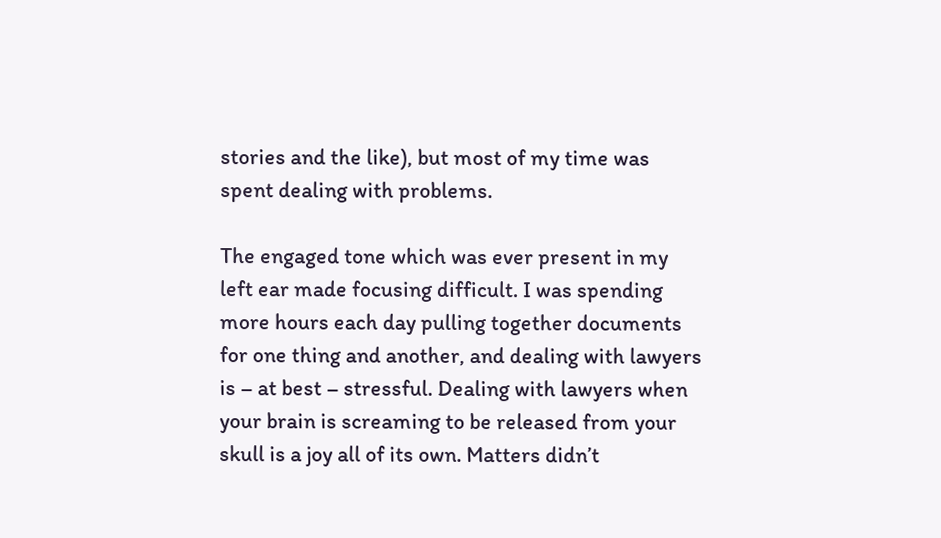stories and the like), but most of my time was spent dealing with problems.

The engaged tone which was ever present in my left ear made focusing difficult. I was spending more hours each day pulling together documents for one thing and another, and dealing with lawyers is – at best – stressful. Dealing with lawyers when your brain is screaming to be released from your skull is a joy all of its own. Matters didn’t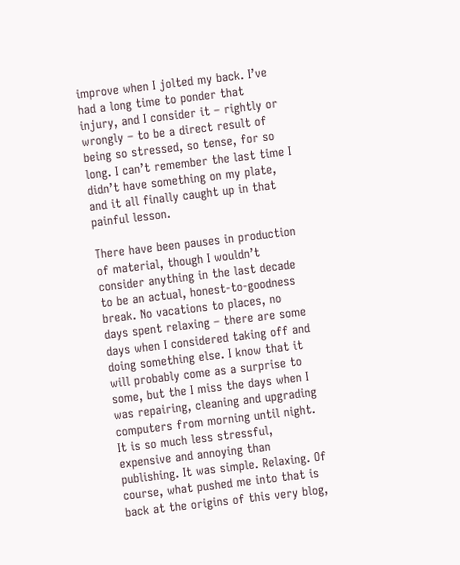improve when I jolted my back. I’ve had a long time to ponder that injury, and I consider it – rightly or wrongly – to be a direct result of being so stressed, so tense, for so long. I can’t remember the last time I didn’t have something on my plate, and it all finally caught up in that painful lesson.

There have been pauses in production of material, though I wouldn’t consider anything in the last decade to be an actual, honest-to-goodness break. No vacations to places, no days spent relaxing – there are some days when I considered taking off and doing something else. I know that it will probably come as a surprise to some, but the I miss the days when I was repairing, cleaning and upgrading computers from morning until night. It is so much less stressful, expensive and annoying than publishing. It was simple. Relaxing. Of course, what pushed me into that is back at the origins of this very blog,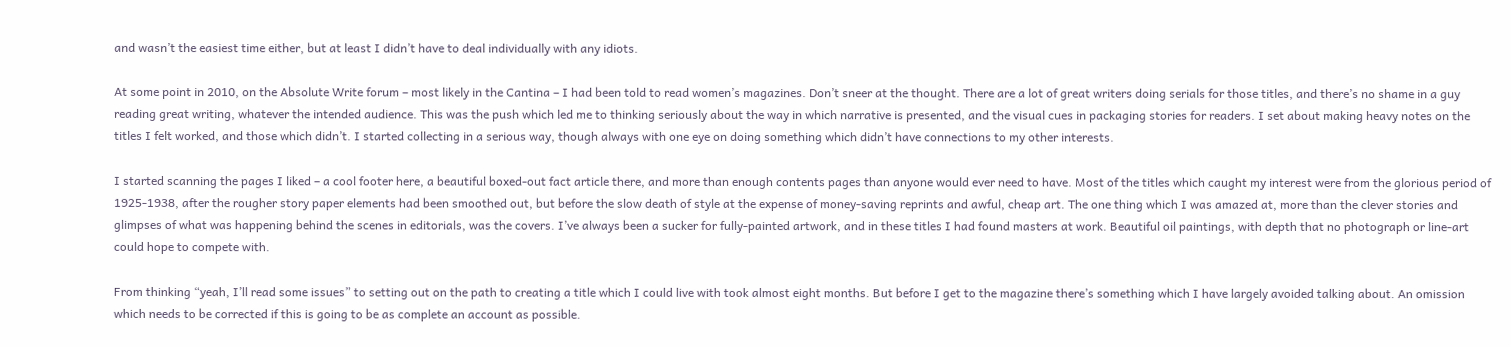and wasn’t the easiest time either, but at least I didn’t have to deal individually with any idiots.

At some point in 2010, on the Absolute Write forum – most likely in the Cantina – I had been told to read women’s magazines. Don’t sneer at the thought. There are a lot of great writers doing serials for those titles, and there’s no shame in a guy reading great writing, whatever the intended audience. This was the push which led me to thinking seriously about the way in which narrative is presented, and the visual cues in packaging stories for readers. I set about making heavy notes on the titles I felt worked, and those which didn’t. I started collecting in a serious way, though always with one eye on doing something which didn’t have connections to my other interests.

I started scanning the pages I liked – a cool footer here, a beautiful boxed-out fact article there, and more than enough contents pages than anyone would ever need to have. Most of the titles which caught my interest were from the glorious period of 1925-1938, after the rougher story paper elements had been smoothed out, but before the slow death of style at the expense of money-saving reprints and awful, cheap art. The one thing which I was amazed at, more than the clever stories and glimpses of what was happening behind the scenes in editorials, was the covers. I’ve always been a sucker for fully-painted artwork, and in these titles I had found masters at work. Beautiful oil paintings, with depth that no photograph or line-art could hope to compete with.

From thinking “yeah, I’ll read some issues” to setting out on the path to creating a title which I could live with took almost eight months. But before I get to the magazine there’s something which I have largely avoided talking about. An omission which needs to be corrected if this is going to be as complete an account as possible.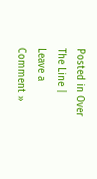Posted in Over The Line | Leave a Comment »